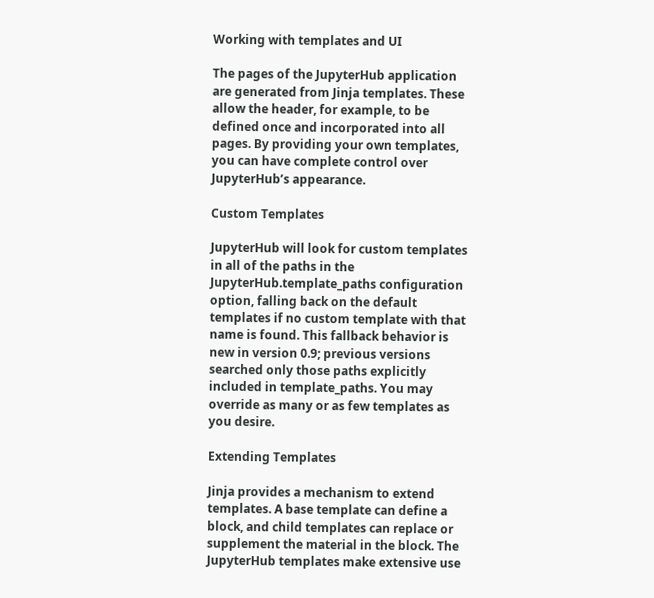Working with templates and UI

The pages of the JupyterHub application are generated from Jinja templates. These allow the header, for example, to be defined once and incorporated into all pages. By providing your own templates, you can have complete control over JupyterHub’s appearance.

Custom Templates

JupyterHub will look for custom templates in all of the paths in the JupyterHub.template_paths configuration option, falling back on the default templates if no custom template with that name is found. This fallback behavior is new in version 0.9; previous versions searched only those paths explicitly included in template_paths. You may override as many or as few templates as you desire.

Extending Templates

Jinja provides a mechanism to extend templates. A base template can define a block, and child templates can replace or supplement the material in the block. The JupyterHub templates make extensive use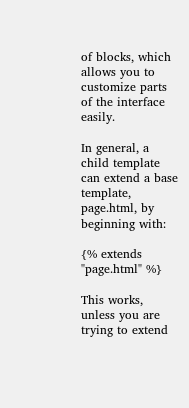of blocks, which allows you to customize parts of the interface easily.

In general, a child template can extend a base template, page.html, by beginning with:

{% extends "page.html" %}

This works, unless you are trying to extend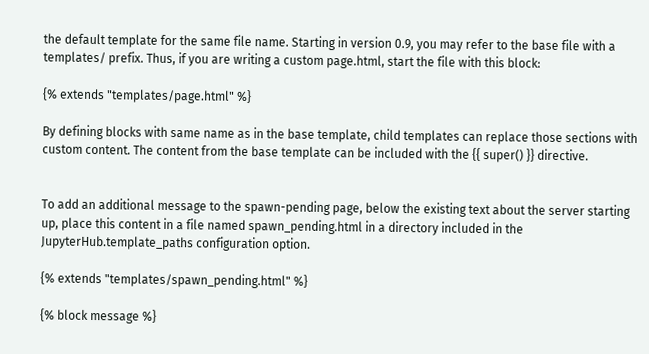the default template for the same file name. Starting in version 0.9, you may refer to the base file with a templates/ prefix. Thus, if you are writing a custom page.html, start the file with this block:

{% extends "templates/page.html" %}

By defining blocks with same name as in the base template, child templates can replace those sections with custom content. The content from the base template can be included with the {{ super() }} directive.


To add an additional message to the spawn-pending page, below the existing text about the server starting up, place this content in a file named spawn_pending.html in a directory included in the JupyterHub.template_paths configuration option.

{% extends "templates/spawn_pending.html" %}

{% block message %}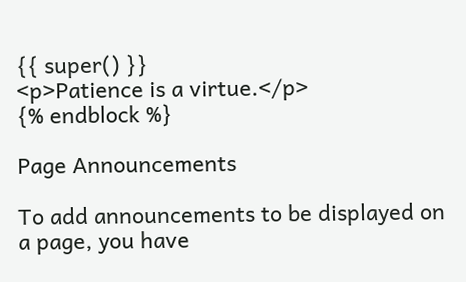{{ super() }}
<p>Patience is a virtue.</p>
{% endblock %}

Page Announcements

To add announcements to be displayed on a page, you have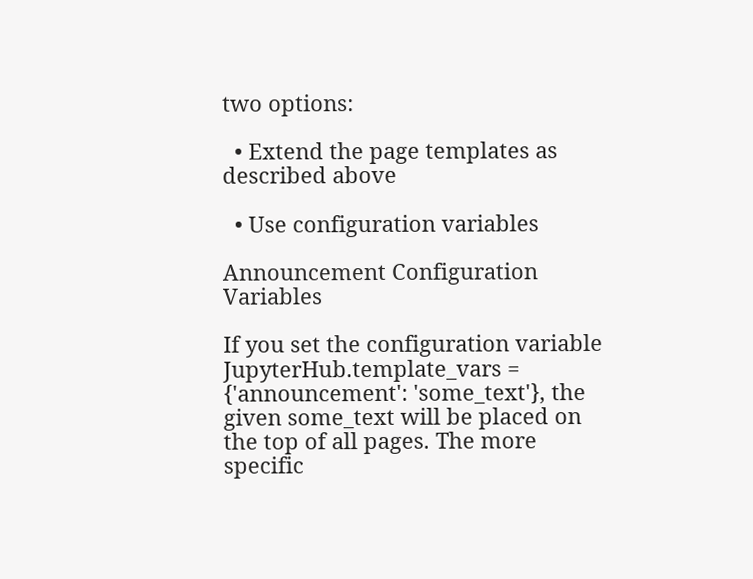two options:

  • Extend the page templates as described above

  • Use configuration variables

Announcement Configuration Variables

If you set the configuration variable JupyterHub.template_vars = {'announcement': 'some_text'}, the given some_text will be placed on the top of all pages. The more specific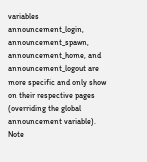variables announcement_login, announcement_spawn, announcement_home, and announcement_logout are more specific and only show on their respective pages (overriding the global announcement variable). Note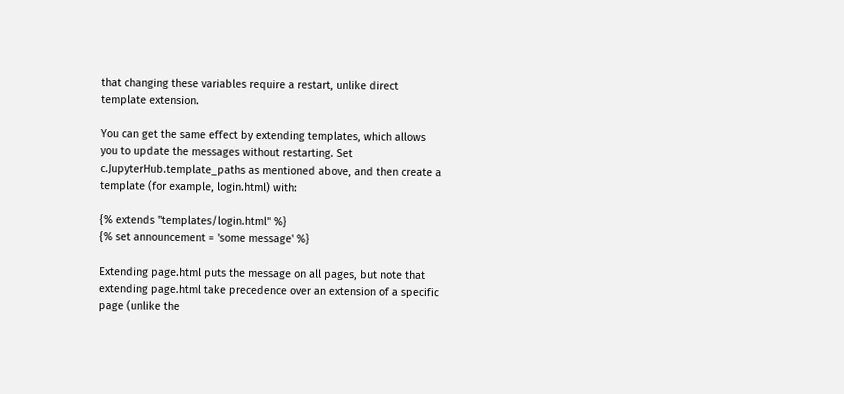that changing these variables require a restart, unlike direct template extension.

You can get the same effect by extending templates, which allows you to update the messages without restarting. Set c.JupyterHub.template_paths as mentioned above, and then create a template (for example, login.html) with:

{% extends "templates/login.html" %}
{% set announcement = 'some message' %}

Extending page.html puts the message on all pages, but note that extending page.html take precedence over an extension of a specific page (unlike the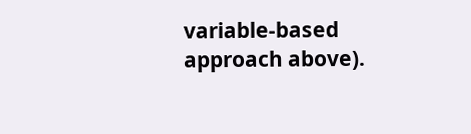variable-based approach above).